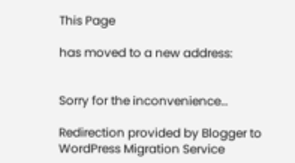This Page

has moved to a new address:


Sorry for the inconvenience…

Redirection provided by Blogger to WordPress Migration Service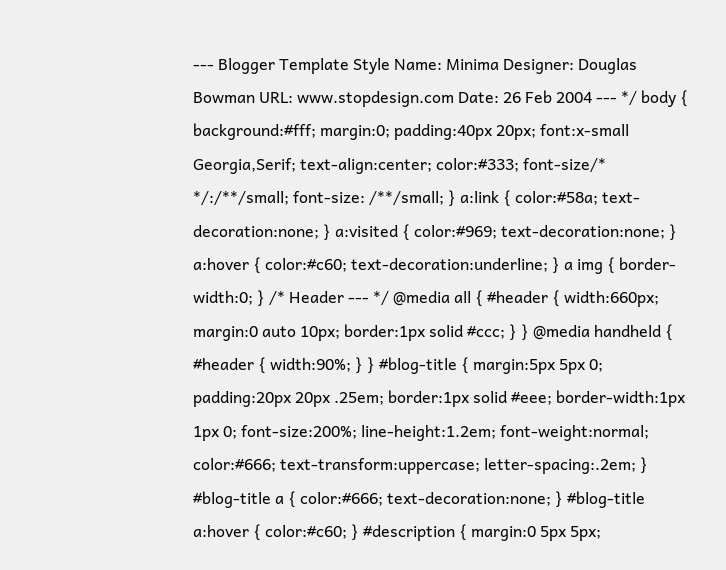--- Blogger Template Style Name: Minima Designer: Douglas Bowman URL: www.stopdesign.com Date: 26 Feb 2004 --- */ body { background:#fff; margin:0; padding:40px 20px; font:x-small Georgia,Serif; text-align:center; color:#333; font-size/* */:/**/small; font-size: /**/small; } a:link { color:#58a; text-decoration:none; } a:visited { color:#969; text-decoration:none; } a:hover { color:#c60; text-decoration:underline; } a img { border-width:0; } /* Header --- */ @media all { #header { width:660px; margin:0 auto 10px; border:1px solid #ccc; } } @media handheld { #header { width:90%; } } #blog-title { margin:5px 5px 0; padding:20px 20px .25em; border:1px solid #eee; border-width:1px 1px 0; font-size:200%; line-height:1.2em; font-weight:normal; color:#666; text-transform:uppercase; letter-spacing:.2em; } #blog-title a { color:#666; text-decoration:none; } #blog-title a:hover { color:#c60; } #description { margin:0 5px 5px;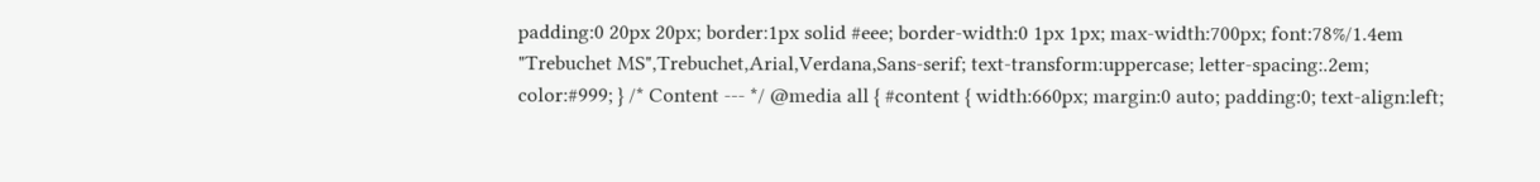padding:0 20px 20px; border:1px solid #eee; border-width:0 1px 1px; max-width:700px; font:78%/1.4em "Trebuchet MS",Trebuchet,Arial,Verdana,Sans-serif; text-transform:uppercase; letter-spacing:.2em; color:#999; } /* Content --- */ @media all { #content { width:660px; margin:0 auto; padding:0; text-align:left;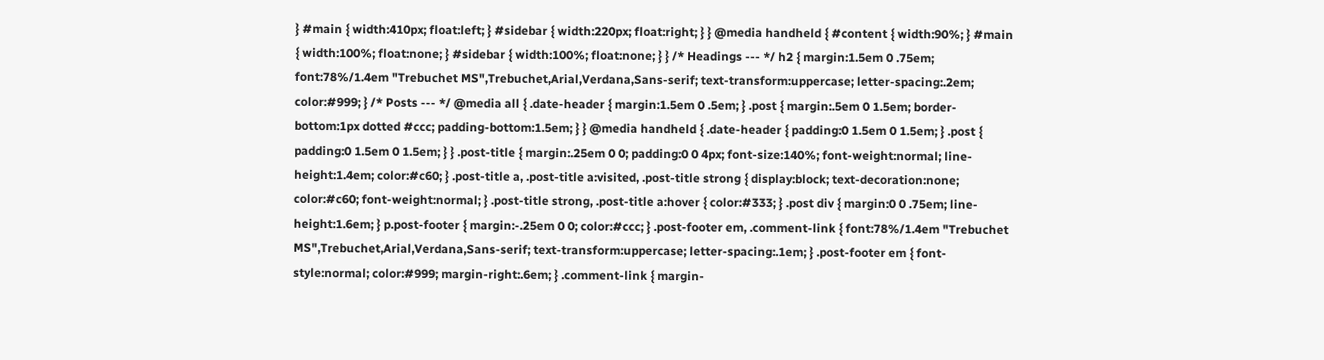} #main { width:410px; float:left; } #sidebar { width:220px; float:right; } } @media handheld { #content { width:90%; } #main { width:100%; float:none; } #sidebar { width:100%; float:none; } } /* Headings --- */ h2 { margin:1.5em 0 .75em; font:78%/1.4em "Trebuchet MS",Trebuchet,Arial,Verdana,Sans-serif; text-transform:uppercase; letter-spacing:.2em; color:#999; } /* Posts --- */ @media all { .date-header { margin:1.5em 0 .5em; } .post { margin:.5em 0 1.5em; border-bottom:1px dotted #ccc; padding-bottom:1.5em; } } @media handheld { .date-header { padding:0 1.5em 0 1.5em; } .post { padding:0 1.5em 0 1.5em; } } .post-title { margin:.25em 0 0; padding:0 0 4px; font-size:140%; font-weight:normal; line-height:1.4em; color:#c60; } .post-title a, .post-title a:visited, .post-title strong { display:block; text-decoration:none; color:#c60; font-weight:normal; } .post-title strong, .post-title a:hover { color:#333; } .post div { margin:0 0 .75em; line-height:1.6em; } p.post-footer { margin:-.25em 0 0; color:#ccc; } .post-footer em, .comment-link { font:78%/1.4em "Trebuchet MS",Trebuchet,Arial,Verdana,Sans-serif; text-transform:uppercase; letter-spacing:.1em; } .post-footer em { font-style:normal; color:#999; margin-right:.6em; } .comment-link { margin-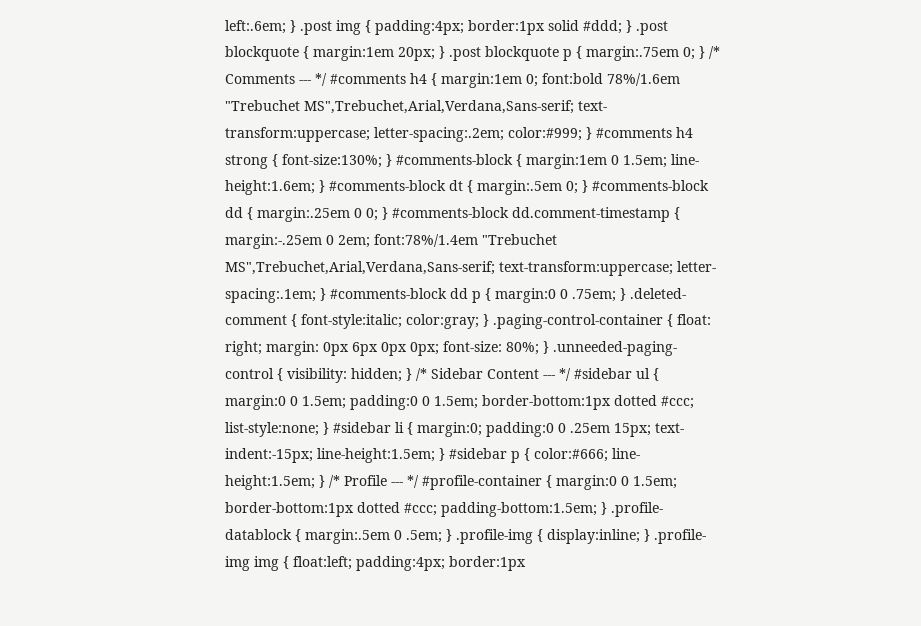left:.6em; } .post img { padding:4px; border:1px solid #ddd; } .post blockquote { margin:1em 20px; } .post blockquote p { margin:.75em 0; } /* Comments --- */ #comments h4 { margin:1em 0; font:bold 78%/1.6em "Trebuchet MS",Trebuchet,Arial,Verdana,Sans-serif; text-transform:uppercase; letter-spacing:.2em; color:#999; } #comments h4 strong { font-size:130%; } #comments-block { margin:1em 0 1.5em; line-height:1.6em; } #comments-block dt { margin:.5em 0; } #comments-block dd { margin:.25em 0 0; } #comments-block dd.comment-timestamp { margin:-.25em 0 2em; font:78%/1.4em "Trebuchet MS",Trebuchet,Arial,Verdana,Sans-serif; text-transform:uppercase; letter-spacing:.1em; } #comments-block dd p { margin:0 0 .75em; } .deleted-comment { font-style:italic; color:gray; } .paging-control-container { float: right; margin: 0px 6px 0px 0px; font-size: 80%; } .unneeded-paging-control { visibility: hidden; } /* Sidebar Content --- */ #sidebar ul { margin:0 0 1.5em; padding:0 0 1.5em; border-bottom:1px dotted #ccc; list-style:none; } #sidebar li { margin:0; padding:0 0 .25em 15px; text-indent:-15px; line-height:1.5em; } #sidebar p { color:#666; line-height:1.5em; } /* Profile --- */ #profile-container { margin:0 0 1.5em; border-bottom:1px dotted #ccc; padding-bottom:1.5em; } .profile-datablock { margin:.5em 0 .5em; } .profile-img { display:inline; } .profile-img img { float:left; padding:4px; border:1px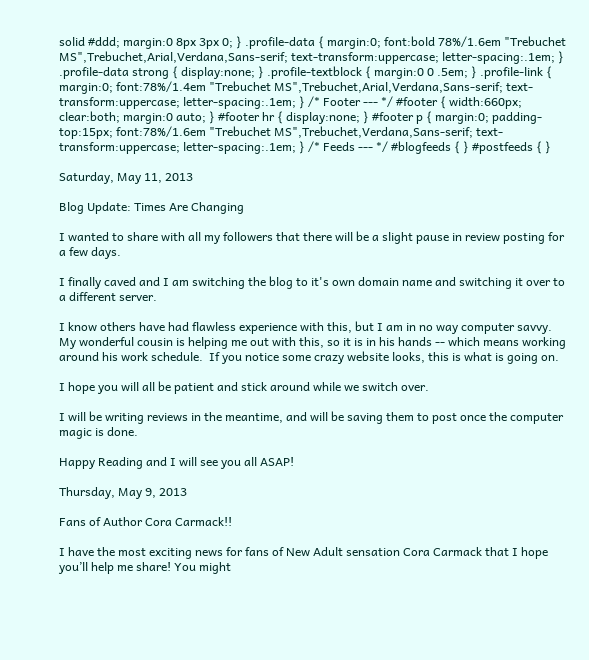solid #ddd; margin:0 8px 3px 0; } .profile-data { margin:0; font:bold 78%/1.6em "Trebuchet MS",Trebuchet,Arial,Verdana,Sans-serif; text-transform:uppercase; letter-spacing:.1em; } .profile-data strong { display:none; } .profile-textblock { margin:0 0 .5em; } .profile-link { margin:0; font:78%/1.4em "Trebuchet MS",Trebuchet,Arial,Verdana,Sans-serif; text-transform:uppercase; letter-spacing:.1em; } /* Footer --- */ #footer { width:660px; clear:both; margin:0 auto; } #footer hr { display:none; } #footer p { margin:0; padding-top:15px; font:78%/1.6em "Trebuchet MS",Trebuchet,Verdana,Sans-serif; text-transform:uppercase; letter-spacing:.1em; } /* Feeds --- */ #blogfeeds { } #postfeeds { }

Saturday, May 11, 2013

Blog Update: Times Are Changing

I wanted to share with all my followers that there will be a slight pause in review posting for a few days.

I finally caved and I am switching the blog to it's own domain name and switching it over to a different server.

I know others have had flawless experience with this, but I am in no way computer savvy.  My wonderful cousin is helping me out with this, so it is in his hands -- which means working around his work schedule.  If you notice some crazy website looks, this is what is going on.

I hope you will all be patient and stick around while we switch over.

I will be writing reviews in the meantime, and will be saving them to post once the computer magic is done.

Happy Reading and I will see you all ASAP!

Thursday, May 9, 2013

Fans of Author Cora Carmack!!

I have the most exciting news for fans of New Adult sensation Cora Carmack that I hope you’ll help me share! You might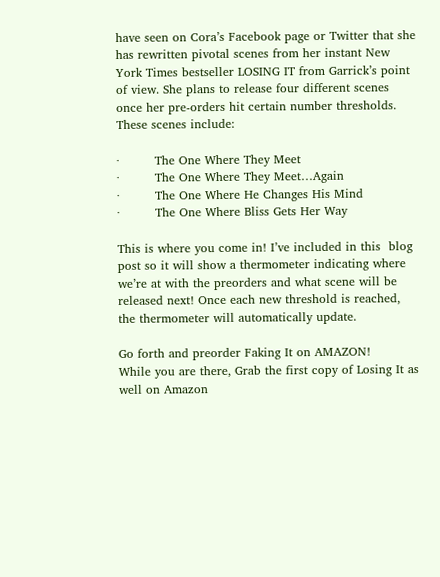have seen on Cora’s Facebook page or Twitter that she has rewritten pivotal scenes from her instant New York Times bestseller LOSING IT from Garrick’s point of view. She plans to release four different scenes once her pre-orders hit certain number thresholds. These scenes include:

·         The One Where They Meet
·         The One Where They Meet…Again
·         The One Where He Changes His Mind
·         The One Where Bliss Gets Her Way

This is where you come in! I’ve included in this  blog post so it will show a thermometer indicating where we’re at with the preorders and what scene will be released next! Once each new threshold is reached, the thermometer will automatically update.

Go forth and preorder Faking It on AMAZON!
While you are there, Grab the first copy of Losing It as well on Amazon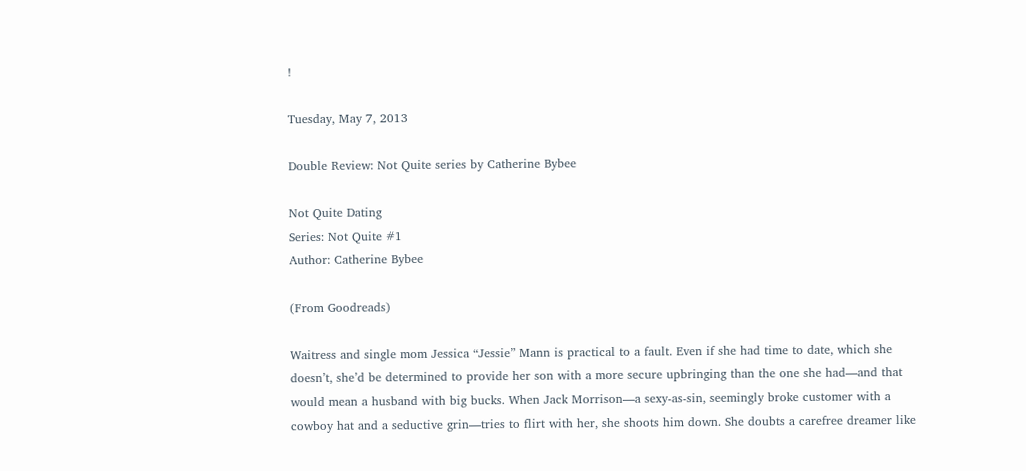!

Tuesday, May 7, 2013

Double Review: Not Quite series by Catherine Bybee

Not Quite Dating
Series: Not Quite #1
Author: Catherine Bybee

(From Goodreads)

Waitress and single mom Jessica “Jessie” Mann is practical to a fault. Even if she had time to date, which she doesn’t, she’d be determined to provide her son with a more secure upbringing than the one she had—and that would mean a husband with big bucks. When Jack Morrison—a sexy-as-sin, seemingly broke customer with a cowboy hat and a seductive grin—tries to flirt with her, she shoots him down. She doubts a carefree dreamer like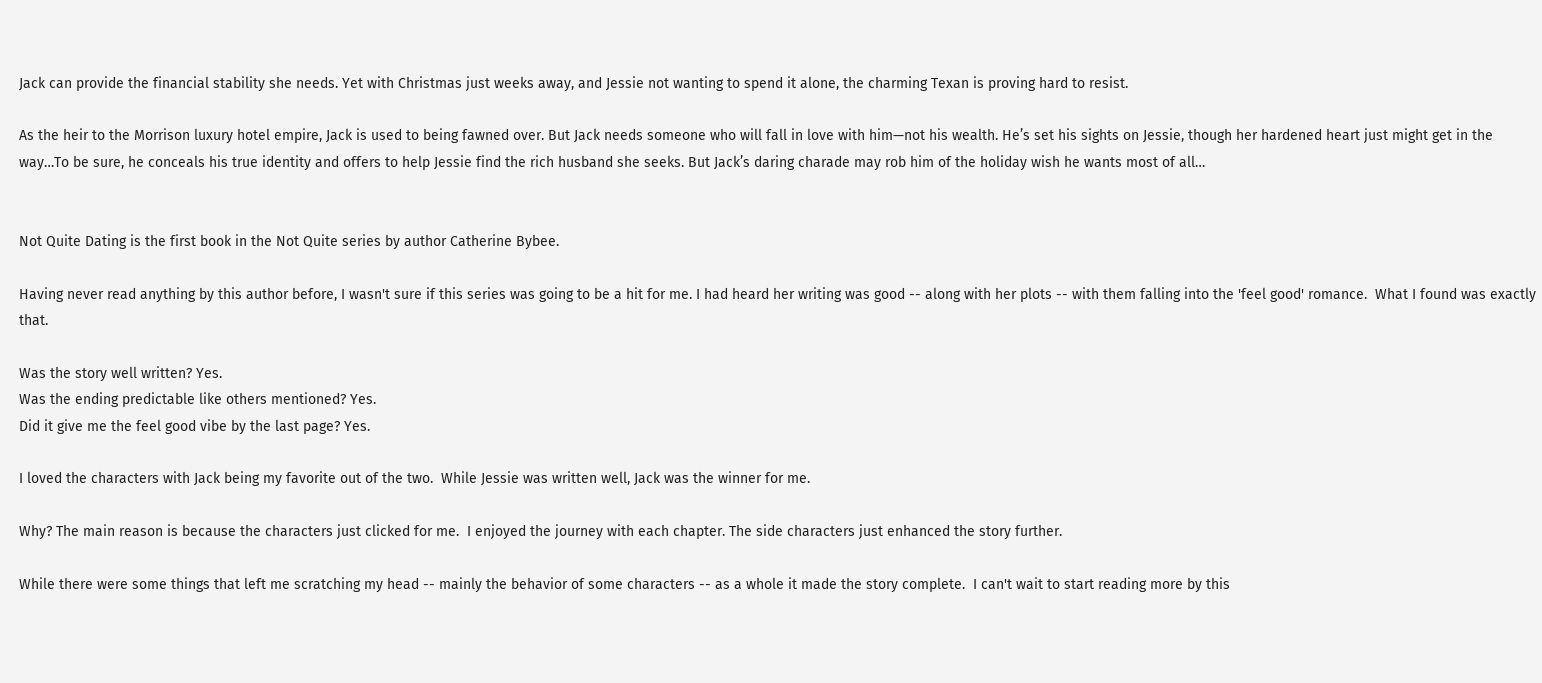Jack can provide the financial stability she needs. Yet with Christmas just weeks away, and Jessie not wanting to spend it alone, the charming Texan is proving hard to resist.

As the heir to the Morrison luxury hotel empire, Jack is used to being fawned over. But Jack needs someone who will fall in love with him—not his wealth. He’s set his sights on Jessie, though her hardened heart just might get in the way…To be sure, he conceals his true identity and offers to help Jessie find the rich husband she seeks. But Jack’s daring charade may rob him of the holiday wish he wants most of all…


Not Quite Dating is the first book in the Not Quite series by author Catherine Bybee.

Having never read anything by this author before, I wasn't sure if this series was going to be a hit for me. I had heard her writing was good -- along with her plots -- with them falling into the 'feel good' romance.  What I found was exactly that.

Was the story well written? Yes.
Was the ending predictable like others mentioned? Yes.
Did it give me the feel good vibe by the last page? Yes.

I loved the characters with Jack being my favorite out of the two.  While Jessie was written well, Jack was the winner for me.

Why? The main reason is because the characters just clicked for me.  I enjoyed the journey with each chapter. The side characters just enhanced the story further.

While there were some things that left me scratching my head -- mainly the behavior of some characters -- as a whole it made the story complete.  I can't wait to start reading more by this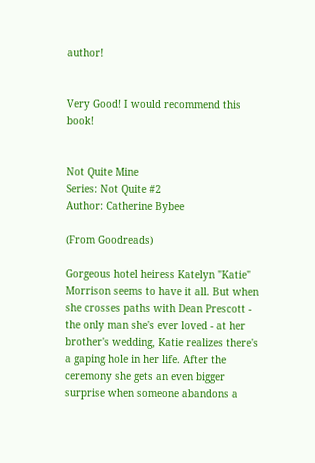author!


Very Good! I would recommend this book!


Not Quite Mine
Series: Not Quite #2
Author: Catherine Bybee

(From Goodreads)

Gorgeous hotel heiress Katelyn "Katie" Morrison seems to have it all. But when she crosses paths with Dean Prescott - the only man she's ever loved - at her brother's wedding, Katie realizes there's a gaping hole in her life. After the ceremony she gets an even bigger surprise when someone abandons a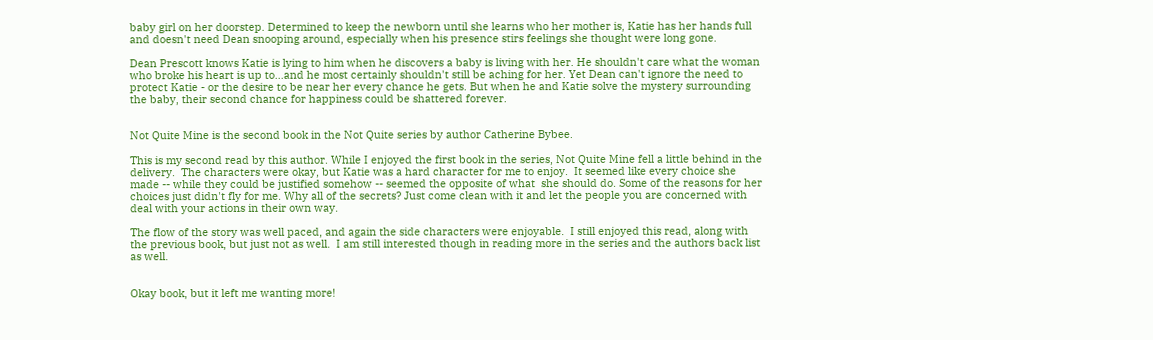baby girl on her doorstep. Determined to keep the newborn until she learns who her mother is, Katie has her hands full and doesn't need Dean snooping around, especially when his presence stirs feelings she thought were long gone.

Dean Prescott knows Katie is lying to him when he discovers a baby is living with her. He shouldn't care what the woman who broke his heart is up to...and he most certainly shouldn't still be aching for her. Yet Dean can't ignore the need to protect Katie - or the desire to be near her every chance he gets. But when he and Katie solve the mystery surrounding the baby, their second chance for happiness could be shattered forever.


Not Quite Mine is the second book in the Not Quite series by author Catherine Bybee.

This is my second read by this author. While I enjoyed the first book in the series, Not Quite Mine fell a little behind in the delivery.  The characters were okay, but Katie was a hard character for me to enjoy.  It seemed like every choice she made -- while they could be justified somehow -- seemed the opposite of what  she should do. Some of the reasons for her choices just didn't fly for me. Why all of the secrets? Just come clean with it and let the people you are concerned with deal with your actions in their own way.

The flow of the story was well paced, and again the side characters were enjoyable.  I still enjoyed this read, along with the previous book, but just not as well.  I am still interested though in reading more in the series and the authors back list as well.


Okay book, but it left me wanting more!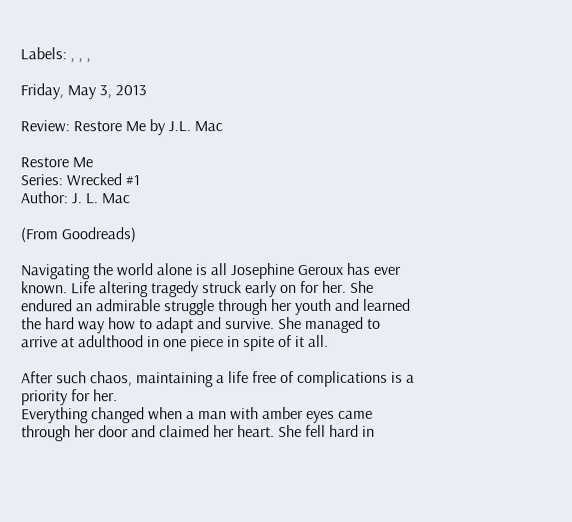Labels: , , ,

Friday, May 3, 2013

Review: Restore Me by J.L. Mac

Restore Me
Series: Wrecked #1
Author: J. L. Mac

(From Goodreads)

Navigating the world alone is all Josephine Geroux has ever known. Life altering tragedy struck early on for her. She endured an admirable struggle through her youth and learned the hard way how to adapt and survive. She managed to arrive at adulthood in one piece in spite of it all.

After such chaos, maintaining a life free of complications is a priority for her.
Everything changed when a man with amber eyes came through her door and claimed her heart. She fell hard in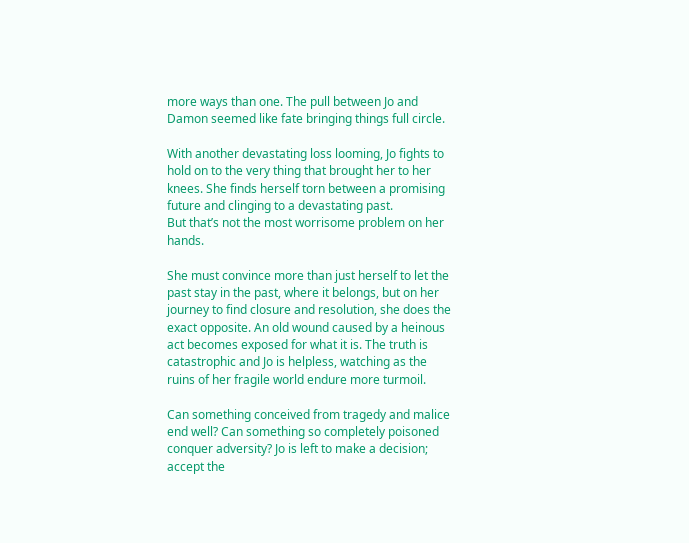more ways than one. The pull between Jo and Damon seemed like fate bringing things full circle.

With another devastating loss looming, Jo fights to hold on to the very thing that brought her to her knees. She finds herself torn between a promising future and clinging to a devastating past.
But that’s not the most worrisome problem on her hands.

She must convince more than just herself to let the past stay in the past, where it belongs, but on her journey to find closure and resolution, she does the exact opposite. An old wound caused by a heinous act becomes exposed for what it is. The truth is catastrophic and Jo is helpless, watching as the ruins of her fragile world endure more turmoil.

Can something conceived from tragedy and malice end well? Can something so completely poisoned conquer adversity? Jo is left to make a decision; accept the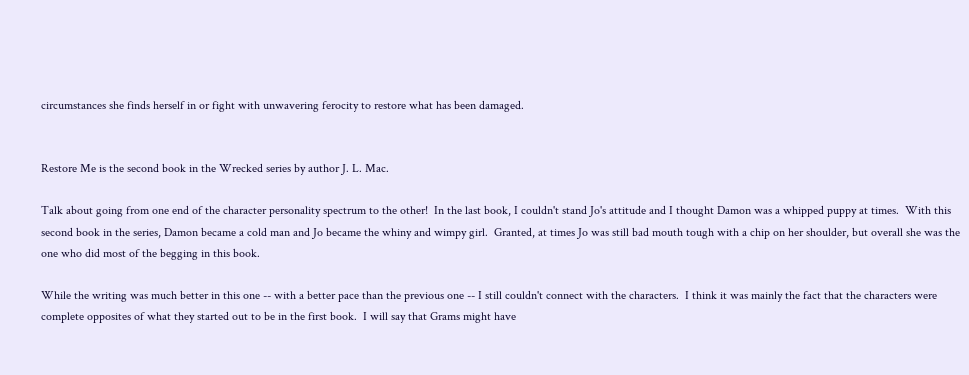circumstances she finds herself in or fight with unwavering ferocity to restore what has been damaged.


Restore Me is the second book in the Wrecked series by author J. L. Mac.

Talk about going from one end of the character personality spectrum to the other!  In the last book, I couldn't stand Jo's attitude and I thought Damon was a whipped puppy at times.  With this second book in the series, Damon became a cold man and Jo became the whiny and wimpy girl.  Granted, at times Jo was still bad mouth tough with a chip on her shoulder, but overall she was the one who did most of the begging in this book.

While the writing was much better in this one -- with a better pace than the previous one -- I still couldn't connect with the characters.  I think it was mainly the fact that the characters were complete opposites of what they started out to be in the first book.  I will say that Grams might have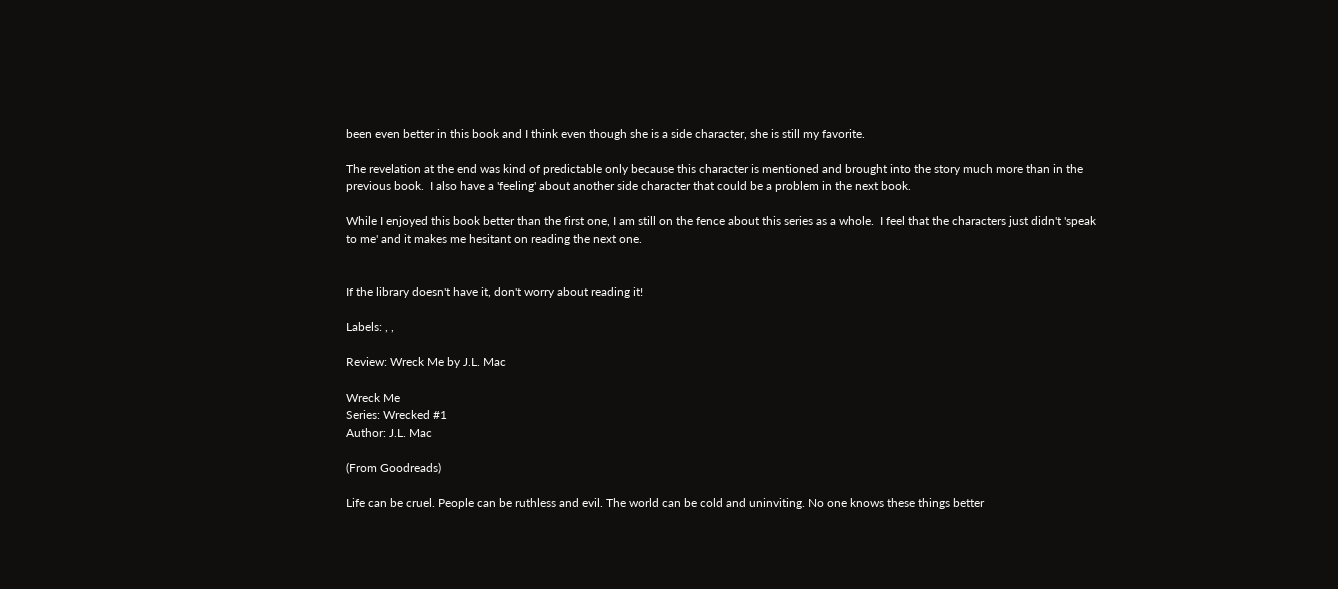been even better in this book and I think even though she is a side character, she is still my favorite.

The revelation at the end was kind of predictable only because this character is mentioned and brought into the story much more than in the previous book.  I also have a 'feeling' about another side character that could be a problem in the next book.

While I enjoyed this book better than the first one, I am still on the fence about this series as a whole.  I feel that the characters just didn't 'speak to me' and it makes me hesitant on reading the next one.


If the library doesn't have it, don't worry about reading it!

Labels: , ,

Review: Wreck Me by J.L. Mac

Wreck Me
Series: Wrecked #1
Author: J.L. Mac

(From Goodreads)

Life can be cruel. People can be ruthless and evil. The world can be cold and uninviting. No one knows these things better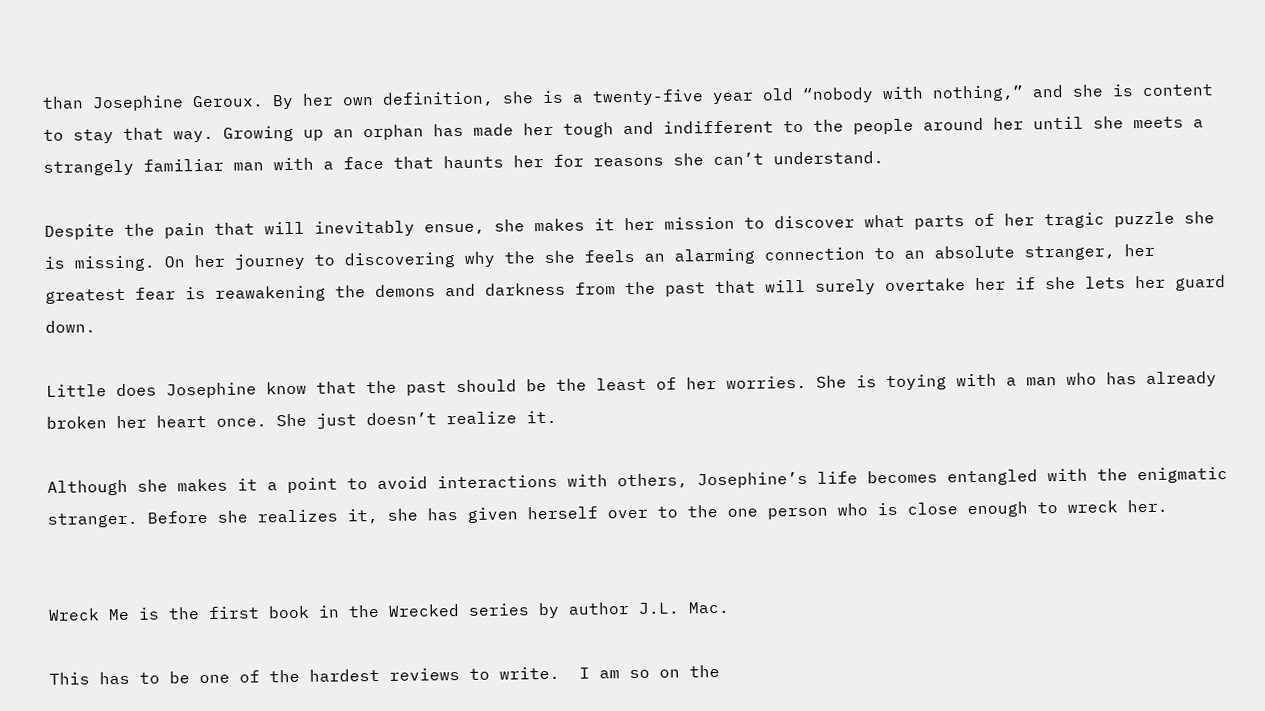than Josephine Geroux. By her own definition, she is a twenty-five year old “nobody with nothing,” and she is content to stay that way. Growing up an orphan has made her tough and indifferent to the people around her until she meets a strangely familiar man with a face that haunts her for reasons she can’t understand.

Despite the pain that will inevitably ensue, she makes it her mission to discover what parts of her tragic puzzle she is missing. On her journey to discovering why the she feels an alarming connection to an absolute stranger, her greatest fear is reawakening the demons and darkness from the past that will surely overtake her if she lets her guard down.

Little does Josephine know that the past should be the least of her worries. She is toying with a man who has already broken her heart once. She just doesn’t realize it.

Although she makes it a point to avoid interactions with others, Josephine’s life becomes entangled with the enigmatic stranger. Before she realizes it, she has given herself over to the one person who is close enough to wreck her.


Wreck Me is the first book in the Wrecked series by author J.L. Mac.

This has to be one of the hardest reviews to write.  I am so on the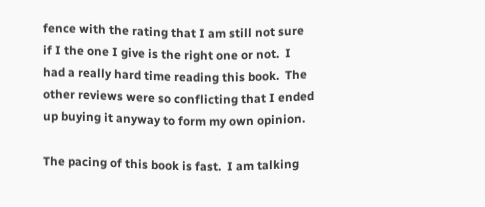fence with the rating that I am still not sure if I the one I give is the right one or not.  I had a really hard time reading this book.  The other reviews were so conflicting that I ended up buying it anyway to form my own opinion.

The pacing of this book is fast.  I am talking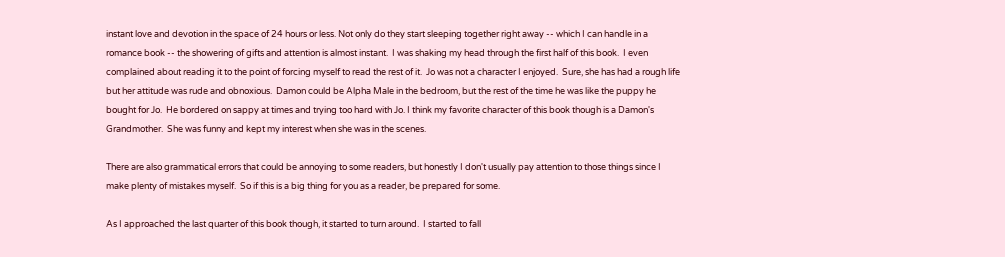instant love and devotion in the space of 24 hours or less. Not only do they start sleeping together right away -- which I can handle in a romance book -- the showering of gifts and attention is almost instant.  I was shaking my head through the first half of this book.  I even complained about reading it to the point of forcing myself to read the rest of it.  Jo was not a character I enjoyed.  Sure, she has had a rough life but her attitude was rude and obnoxious.  Damon could be Alpha Male in the bedroom, but the rest of the time he was like the puppy he bought for Jo.  He bordered on sappy at times and trying too hard with Jo. I think my favorite character of this book though is a Damon's Grandmother.  She was funny and kept my interest when she was in the scenes.

There are also grammatical errors that could be annoying to some readers, but honestly I don't usually pay attention to those things since I make plenty of mistakes myself.  So if this is a big thing for you as a reader, be prepared for some.

As I approached the last quarter of this book though, it started to turn around.  I started to fall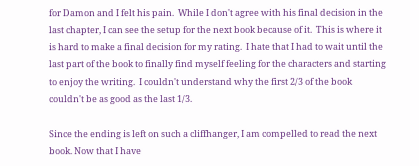for Damon and I felt his pain.  While I don't agree with his final decision in the last chapter, I can see the setup for the next book because of it.  This is where it is hard to make a final decision for my rating.  I hate that I had to wait until the last part of the book to finally find myself feeling for the characters and starting to enjoy the writing.  I couldn't understand why the first 2/3 of the book couldn't be as good as the last 1/3.

Since the ending is left on such a cliffhanger, I am compelled to read the next book. Now that I have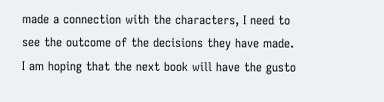made a connection with the characters, I need to see the outcome of the decisions they have made.  I am hoping that the next book will have the gusto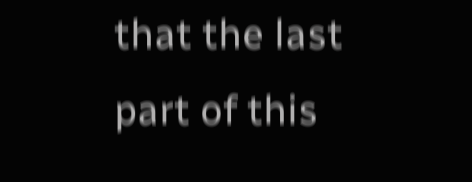that the last part of this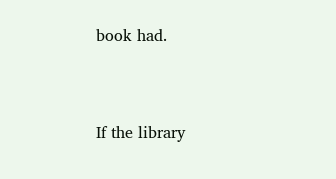book had.


If the library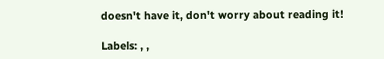doesn't have it, don't worry about reading it!

Labels: , ,